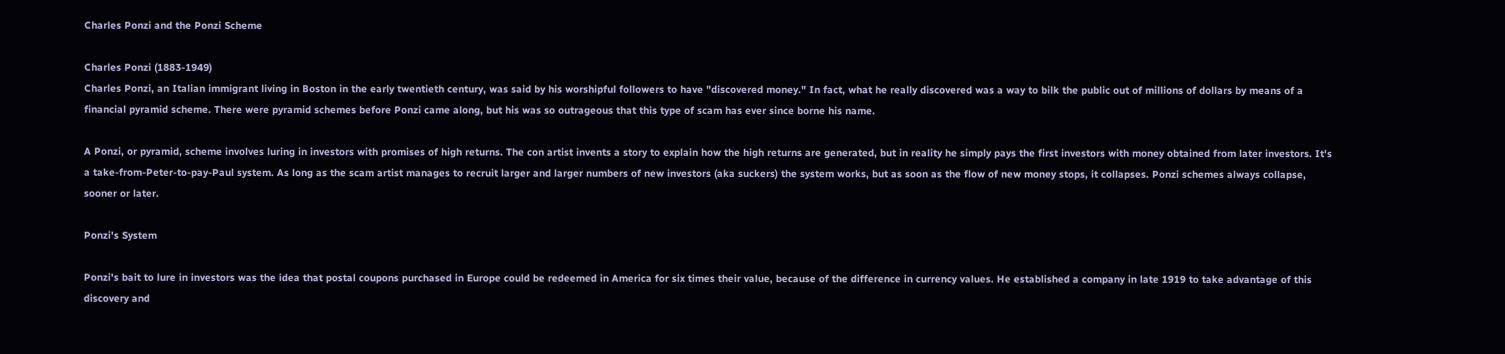Charles Ponzi and the Ponzi Scheme

Charles Ponzi (1883-1949)
Charles Ponzi, an Italian immigrant living in Boston in the early twentieth century, was said by his worshipful followers to have "discovered money." In fact, what he really discovered was a way to bilk the public out of millions of dollars by means of a financial pyramid scheme. There were pyramid schemes before Ponzi came along, but his was so outrageous that this type of scam has ever since borne his name.

A Ponzi, or pyramid, scheme involves luring in investors with promises of high returns. The con artist invents a story to explain how the high returns are generated, but in reality he simply pays the first investors with money obtained from later investors. It's a take-from-Peter-to-pay-Paul system. As long as the scam artist manages to recruit larger and larger numbers of new investors (aka suckers) the system works, but as soon as the flow of new money stops, it collapses. Ponzi schemes always collapse, sooner or later.

Ponzi's System

Ponzi's bait to lure in investors was the idea that postal coupons purchased in Europe could be redeemed in America for six times their value, because of the difference in currency values. He established a company in late 1919 to take advantage of this discovery and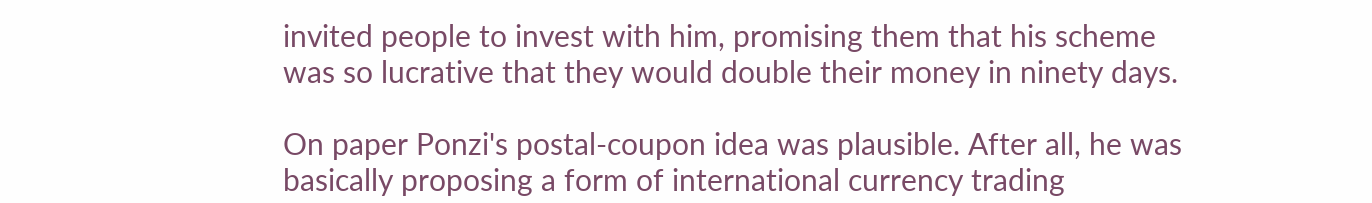invited people to invest with him, promising them that his scheme was so lucrative that they would double their money in ninety days.

On paper Ponzi's postal-coupon idea was plausible. After all, he was basically proposing a form of international currency trading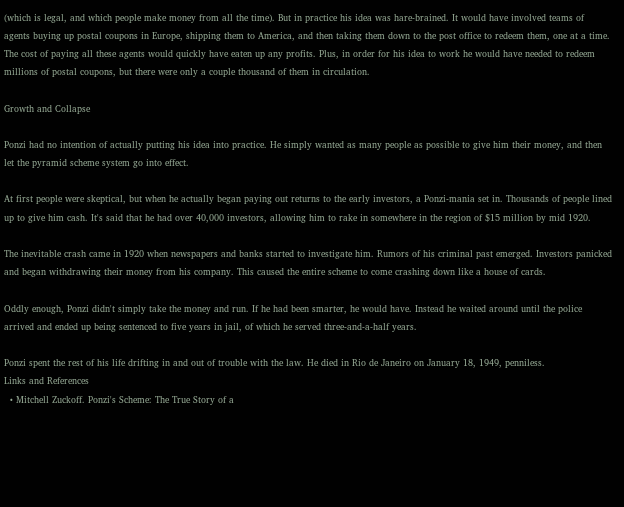(which is legal, and which people make money from all the time). But in practice his idea was hare-brained. It would have involved teams of agents buying up postal coupons in Europe, shipping them to America, and then taking them down to the post office to redeem them, one at a time. The cost of paying all these agents would quickly have eaten up any profits. Plus, in order for his idea to work he would have needed to redeem millions of postal coupons, but there were only a couple thousand of them in circulation.

Growth and Collapse

Ponzi had no intention of actually putting his idea into practice. He simply wanted as many people as possible to give him their money, and then let the pyramid scheme system go into effect.

At first people were skeptical, but when he actually began paying out returns to the early investors, a Ponzi-mania set in. Thousands of people lined up to give him cash. It's said that he had over 40,000 investors, allowing him to rake in somewhere in the region of $15 million by mid 1920.

The inevitable crash came in 1920 when newspapers and banks started to investigate him. Rumors of his criminal past emerged. Investors panicked and began withdrawing their money from his company. This caused the entire scheme to come crashing down like a house of cards.

Oddly enough, Ponzi didn't simply take the money and run. If he had been smarter, he would have. Instead he waited around until the police arrived and ended up being sentenced to five years in jail, of which he served three-and-a-half years.

Ponzi spent the rest of his life drifting in and out of trouble with the law. He died in Rio de Janeiro on January 18, 1949, penniless.
Links and References
  • Mitchell Zuckoff. Ponzi's Scheme: The True Story of a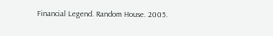Financial Legend. Random House. 2005.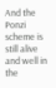And the Ponzi scheme is still alive and well in the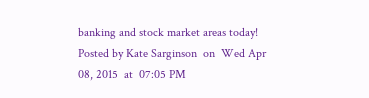banking and stock market areas today!
Posted by Kate Sarginson  on  Wed Apr 08, 2015  at  07:05 PM